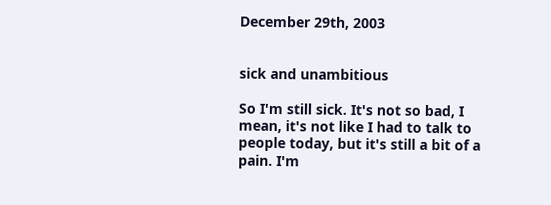December 29th, 2003


sick and unambitious

So I'm still sick. It's not so bad, I mean, it's not like I had to talk to people today, but it's still a bit of a pain. I'm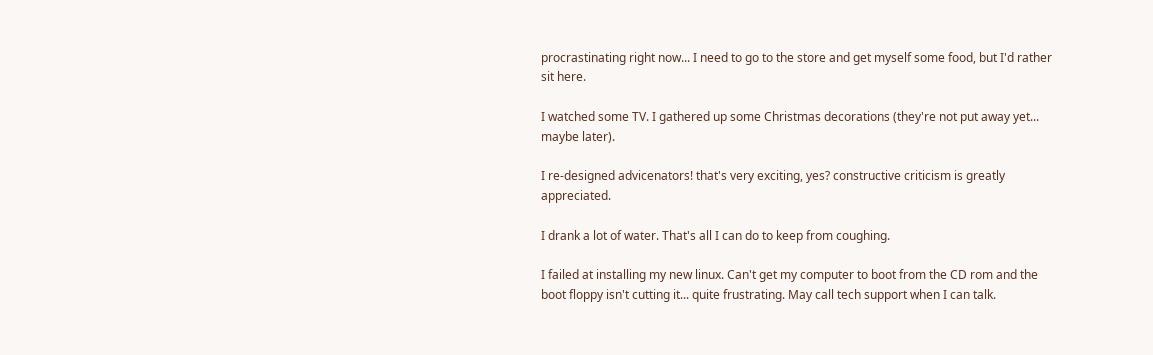procrastinating right now... I need to go to the store and get myself some food, but I'd rather sit here.

I watched some TV. I gathered up some Christmas decorations (they're not put away yet... maybe later).

I re-designed advicenators! that's very exciting, yes? constructive criticism is greatly appreciated.

I drank a lot of water. That's all I can do to keep from coughing.

I failed at installing my new linux. Can't get my computer to boot from the CD rom and the boot floppy isn't cutting it... quite frustrating. May call tech support when I can talk.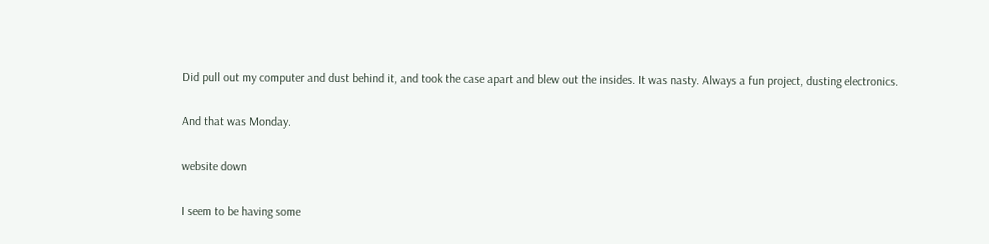Did pull out my computer and dust behind it, and took the case apart and blew out the insides. It was nasty. Always a fun project, dusting electronics.

And that was Monday.

website down

I seem to be having some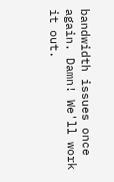bandwidth issues once again. Damn! We'll work it out.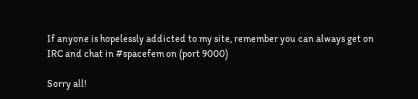If anyone is hopelessly addicted to my site, remember you can always get on IRC and chat in #spacefem on (port 9000)

Sorry all!